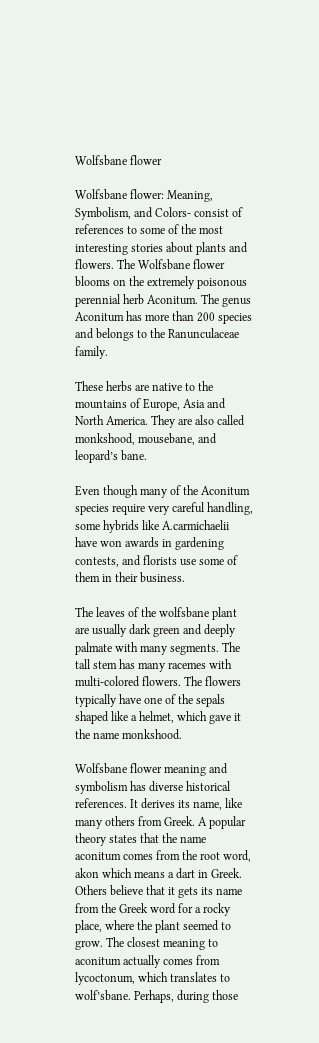Wolfsbane flower

Wolfsbane flower: Meaning, Symbolism, and Colors- consist of references to some of the most interesting stories about plants and flowers. The Wolfsbane flower blooms on the extremely poisonous perennial herb Aconitum. The genus Aconitum has more than 200 species and belongs to the Ranunculaceae family.

These herbs are native to the mountains of Europe, Asia and North America. They are also called monkshood, mousebane, and leopard’s bane.

Even though many of the Aconitum species require very careful handling, some hybrids like A.carmichaelii have won awards in gardening contests, and florists use some of them in their business.

The leaves of the wolfsbane plant are usually dark green and deeply palmate with many segments. The tall stem has many racemes with multi-colored flowers. The flowers typically have one of the sepals shaped like a helmet, which gave it the name monkshood.

Wolfsbane flower meaning and symbolism has diverse historical references. It derives its name, like many others from Greek. A popular theory states that the name aconitum comes from the root word, akon which means a dart in Greek. Others believe that it gets its name from the Greek word for a rocky place, where the plant seemed to grow. The closest meaning to aconitum actually comes from lycoctonum, which translates to wolf’sbane. Perhaps, during those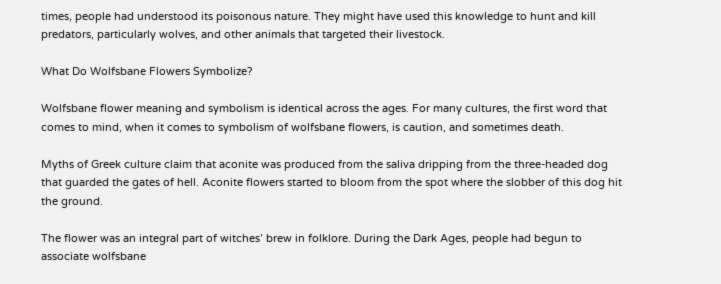times, people had understood its poisonous nature. They might have used this knowledge to hunt and kill predators, particularly wolves, and other animals that targeted their livestock.

What Do Wolfsbane Flowers Symbolize?

Wolfsbane flower meaning and symbolism is identical across the ages. For many cultures, the first word that comes to mind, when it comes to symbolism of wolfsbane flowers, is caution, and sometimes death.

Myths of Greek culture claim that aconite was produced from the saliva dripping from the three-headed dog that guarded the gates of hell. Aconite flowers started to bloom from the spot where the slobber of this dog hit the ground.

The flower was an integral part of witches’ brew in folklore. During the Dark Ages, people had begun to associate wolfsbane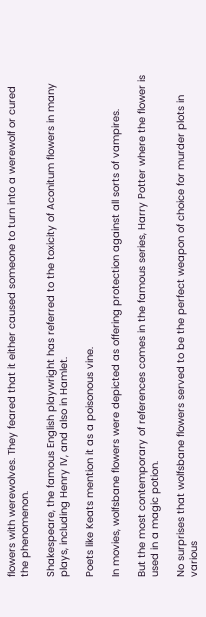flowers with werewolves. They feared that it either caused someone to turn into a werewolf or cured the phenomenon.

Shakespeare, the famous English playwright has referred to the toxicity of Aconitum flowers in many plays, including Henry IV, and also in Hamlet.

Poets like Keats mention it as a poisonous vine.

In movies, wolfsbane flowers were depicted as offering protection against all sorts of vampires.

But the most contemporary of references comes in the famous series, Harry Potter where the flower is used in a magic potion.

No surprises that wolfsbane flowers served to be the perfect weapon of choice for murder plots in various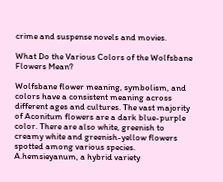crime and suspense novels and movies.

What Do the Various Colors of the Wolfsbane Flowers Mean?

Wolfsbane flower meaning, symbolism, and colors have a consistent meaning across different ages and cultures. The vast majority of Aconitum flowers are a dark blue-purple color. There are also white, greenish to creamy white and greenish-yellow flowers spotted among various species. A.hemsieyanum, a hybrid variety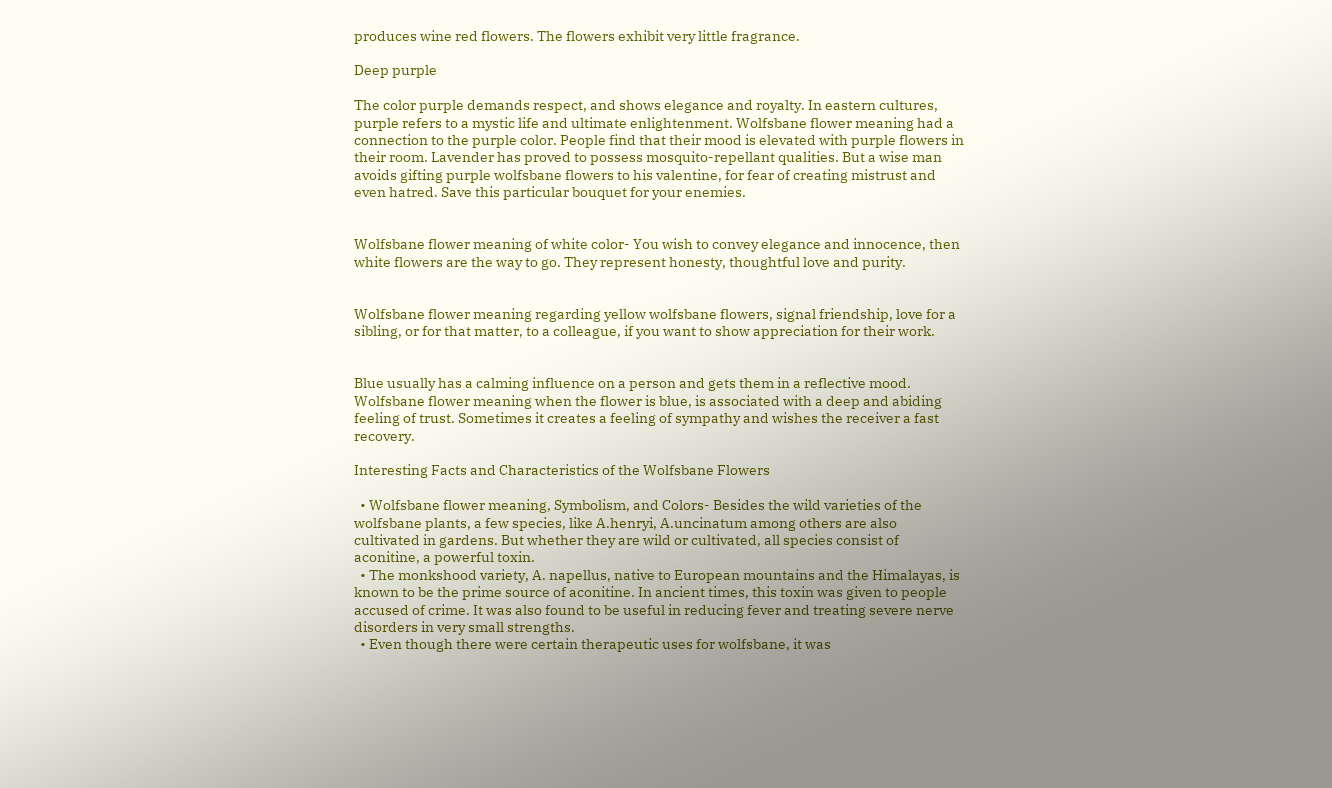produces wine red flowers. The flowers exhibit very little fragrance.

Deep purple

The color purple demands respect, and shows elegance and royalty. In eastern cultures, purple refers to a mystic life and ultimate enlightenment. Wolfsbane flower meaning had a connection to the purple color. People find that their mood is elevated with purple flowers in their room. Lavender has proved to possess mosquito-repellant qualities. But a wise man avoids gifting purple wolfsbane flowers to his valentine, for fear of creating mistrust and even hatred. Save this particular bouquet for your enemies.


Wolfsbane flower meaning of white color- You wish to convey elegance and innocence, then white flowers are the way to go. They represent honesty, thoughtful love and purity.


Wolfsbane flower meaning regarding yellow wolfsbane flowers, signal friendship, love for a sibling, or for that matter, to a colleague, if you want to show appreciation for their work.


Blue usually has a calming influence on a person and gets them in a reflective mood. Wolfsbane flower meaning when the flower is blue, is associated with a deep and abiding feeling of trust. Sometimes it creates a feeling of sympathy and wishes the receiver a fast recovery.

Interesting Facts and Characteristics of the Wolfsbane Flowers

  • Wolfsbane flower meaning, Symbolism, and Colors- Besides the wild varieties of the wolfsbane plants, a few species, like A.henryi, A.uncinatum among others are also cultivated in gardens. But whether they are wild or cultivated, all species consist of aconitine, a powerful toxin.
  • The monkshood variety, A. napellus, native to European mountains and the Himalayas, is known to be the prime source of aconitine. In ancient times, this toxin was given to people accused of crime. It was also found to be useful in reducing fever and treating severe nerve disorders in very small strengths.
  • Even though there were certain therapeutic uses for wolfsbane, it was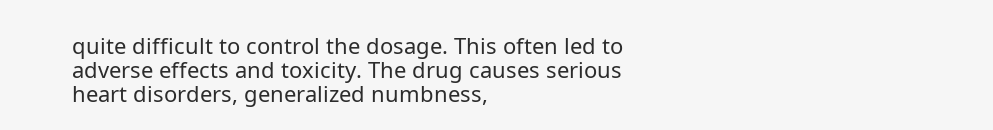quite difficult to control the dosage. This often led to adverse effects and toxicity. The drug causes serious heart disorders, generalized numbness,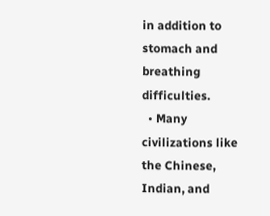in addition to stomach and breathing difficulties.
  • Many civilizations like the Chinese, Indian, and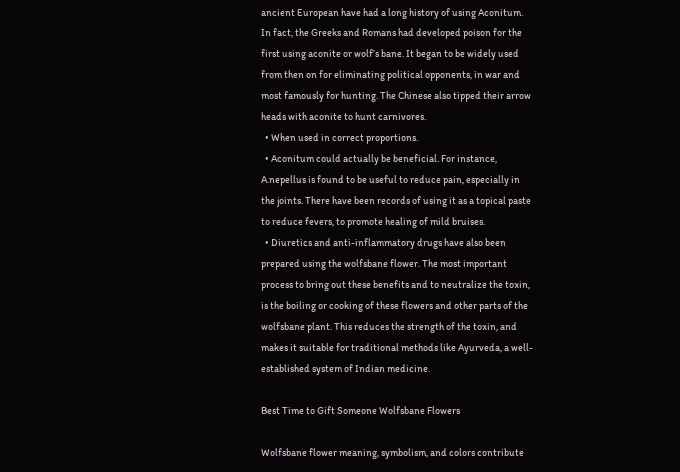ancient European have had a long history of using Aconitum. In fact, the Greeks and Romans had developed poison for the first using aconite or wolf’s bane. It began to be widely used from then on for eliminating political opponents, in war and most famously for hunting. The Chinese also tipped their arrow heads with aconite to hunt carnivores.
  • When used in correct proportions.
  • Aconitum could actually be beneficial. For instance, A.nepellus is found to be useful to reduce pain, especially in the joints. There have been records of using it as a topical paste to reduce fevers, to promote healing of mild bruises.
  • Diuretics and anti-inflammatory drugs have also been prepared using the wolfsbane flower. The most important process to bring out these benefits and to neutralize the toxin, is the boiling or cooking of these flowers and other parts of the wolfsbane plant. This reduces the strength of the toxin, and makes it suitable for traditional methods like Ayurveda, a well-established system of Indian medicine.

Best Time to Gift Someone Wolfsbane Flowers

Wolfsbane flower meaning, symbolism, and colors contribute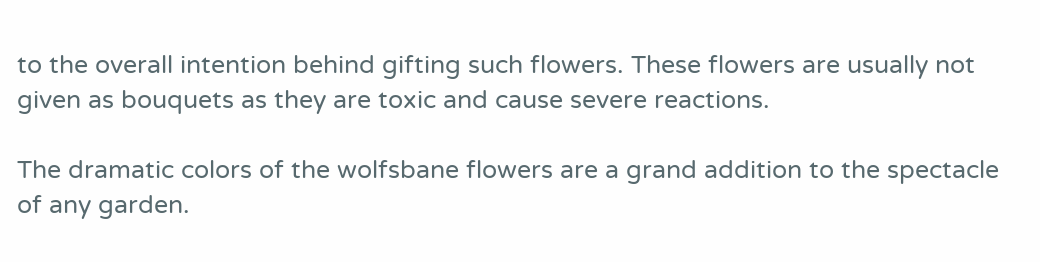to the overall intention behind gifting such flowers. These flowers are usually not given as bouquets as they are toxic and cause severe reactions.

The dramatic colors of the wolfsbane flowers are a grand addition to the spectacle of any garden.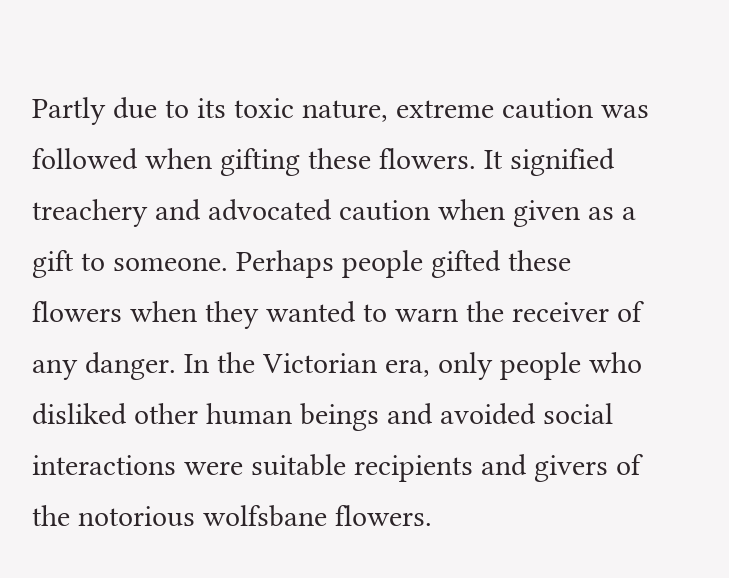Partly due to its toxic nature, extreme caution was followed when gifting these flowers. It signified treachery and advocated caution when given as a gift to someone. Perhaps people gifted these flowers when they wanted to warn the receiver of any danger. In the Victorian era, only people who disliked other human beings and avoided social interactions were suitable recipients and givers of the notorious wolfsbane flowers.